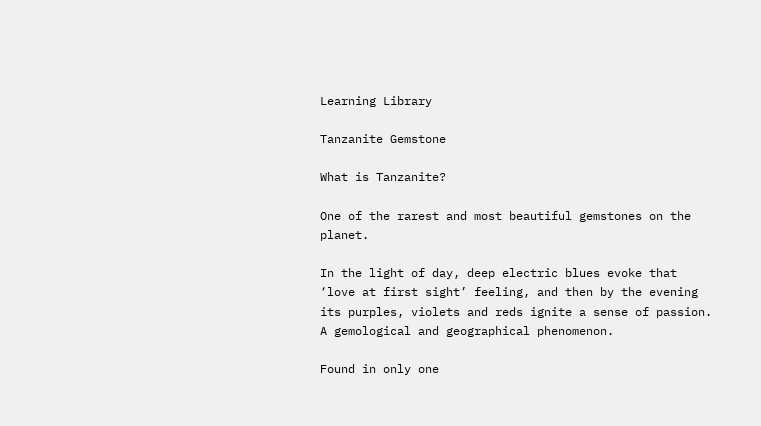Learning Library

Tanzanite Gemstone

What is Tanzanite?

One of the rarest and most beautiful gemstones on the planet.

In the light of day, deep electric blues evoke that ‘love at first sight’ feeling, and then by the evening its purples, violets and reds ignite a sense of passion. A gemological and geographical phenomenon.

Found in only one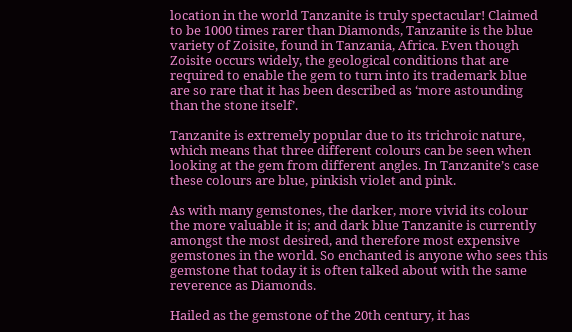location in the world Tanzanite is truly spectacular! Claimed to be 1000 times rarer than Diamonds, Tanzanite is the blue variety of Zoisite, found in Tanzania, Africa. Even though Zoisite occurs widely, the geological conditions that are required to enable the gem to turn into its trademark blue are so rare that it has been described as ‘more astounding than the stone itself’.

Tanzanite is extremely popular due to its trichroic nature, which means that three different colours can be seen when looking at the gem from different angles. In Tanzanite’s case these colours are blue, pinkish violet and pink.

As with many gemstones, the darker, more vivid its colour the more valuable it is; and dark blue Tanzanite is currently amongst the most desired, and therefore most expensive gemstones in the world. So enchanted is anyone who sees this gemstone that today it is often talked about with the same reverence as Diamonds.

Hailed as the gemstone of the 20th century, it has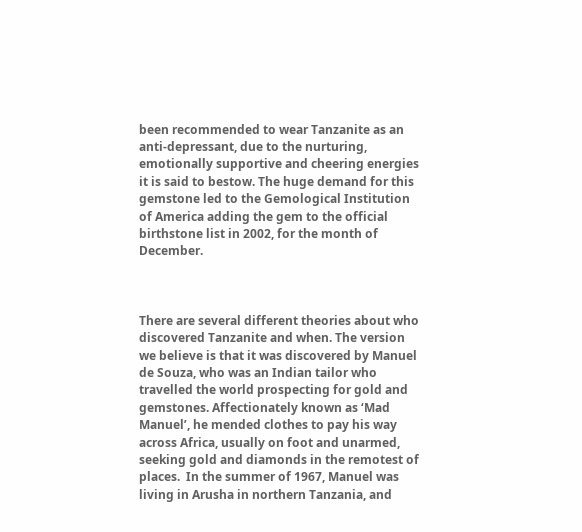been recommended to wear Tanzanite as an anti-depressant, due to the nurturing, emotionally supportive and cheering energies it is said to bestow. The huge demand for this gemstone led to the Gemological Institution of America adding the gem to the official birthstone list in 2002, for the month of December.



There are several different theories about who discovered Tanzanite and when. The version we believe is that it was discovered by Manuel de Souza, who was an Indian tailor who travelled the world prospecting for gold and gemstones. Affectionately known as ‘Mad Manuel’, he mended clothes to pay his way across Africa, usually on foot and unarmed, seeking gold and diamonds in the remotest of places.  In the summer of 1967, Manuel was living in Arusha in northern Tanzania, and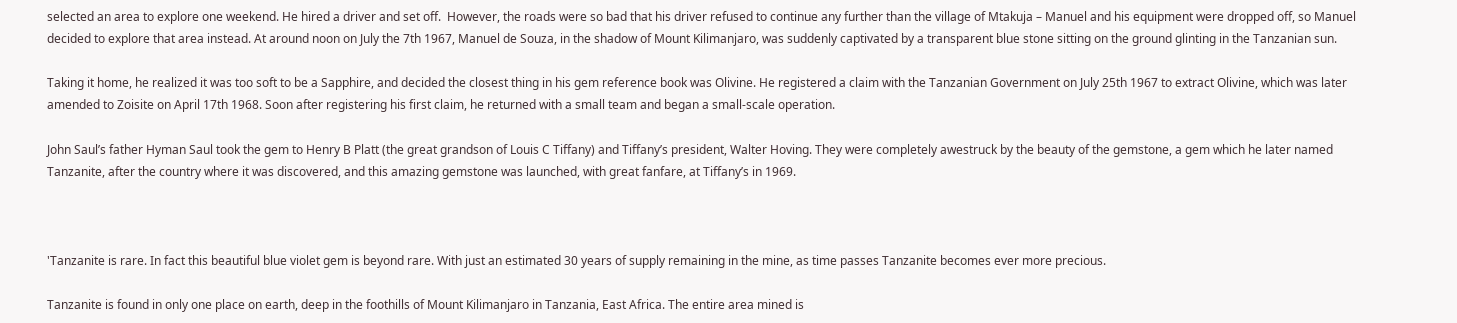selected an area to explore one weekend. He hired a driver and set off.  However, the roads were so bad that his driver refused to continue any further than the village of Mtakuja – Manuel and his equipment were dropped off, so Manuel decided to explore that area instead. At around noon on July the 7th 1967, Manuel de Souza, in the shadow of Mount Kilimanjaro, was suddenly captivated by a transparent blue stone sitting on the ground glinting in the Tanzanian sun.

Taking it home, he realized it was too soft to be a Sapphire, and decided the closest thing in his gem reference book was Olivine. He registered a claim with the Tanzanian Government on July 25th 1967 to extract Olivine, which was later amended to Zoisite on April 17th 1968. Soon after registering his first claim, he returned with a small team and began a small-scale operation.

John Saul’s father Hyman Saul took the gem to Henry B Platt (the great grandson of Louis C Tiffany) and Tiffany’s president, Walter Hoving. They were completely awestruck by the beauty of the gemstone, a gem which he later named Tanzanite, after the country where it was discovered, and this amazing gemstone was launched, with great fanfare, at Tiffany’s in 1969.



'Tanzanite is rare. In fact this beautiful blue violet gem is beyond rare. With just an estimated 30 years of supply remaining in the mine, as time passes Tanzanite becomes ever more precious.

Tanzanite is found in only one place on earth, deep in the foothills of Mount Kilimanjaro in Tanzania, East Africa. The entire area mined is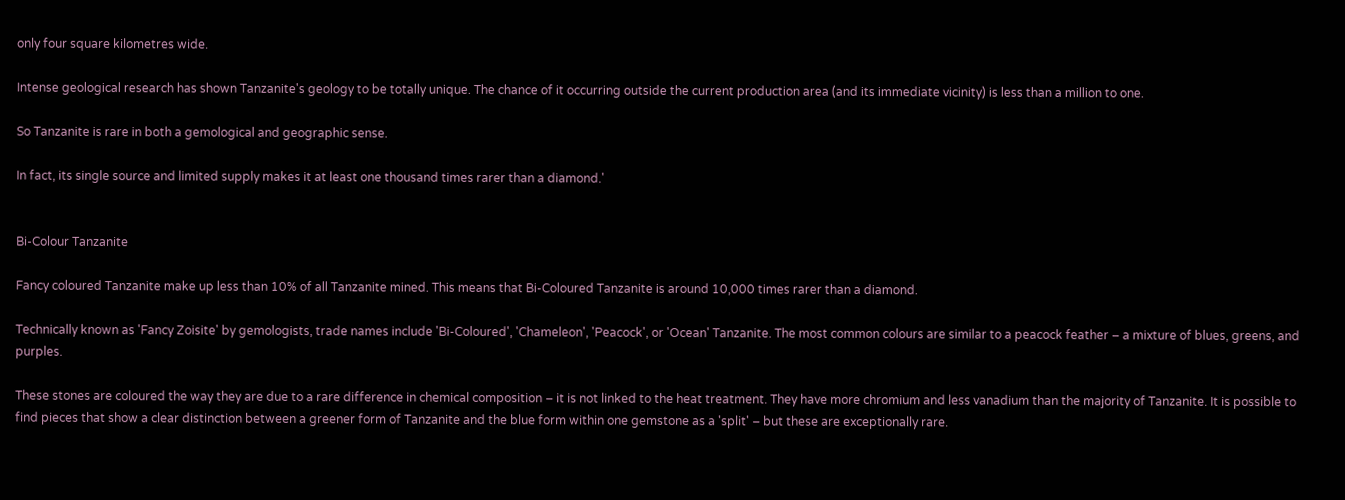only four square kilometres wide.

Intense geological research has shown Tanzanite's geology to be totally unique. The chance of it occurring outside the current production area (and its immediate vicinity) is less than a million to one.

So Tanzanite is rare in both a gemological and geographic sense.

In fact, its single source and limited supply makes it at least one thousand times rarer than a diamond.'


Bi-Colour Tanzanite

Fancy coloured Tanzanite make up less than 10% of all Tanzanite mined. This means that Bi-Coloured Tanzanite is around 10,000 times rarer than a diamond.

Technically known as 'Fancy Zoisite' by gemologists, trade names include 'Bi-Coloured', 'Chameleon', 'Peacock', or 'Ocean' Tanzanite. The most common colours are similar to a peacock feather – a mixture of blues, greens, and purples.

These stones are coloured the way they are due to a rare difference in chemical composition – it is not linked to the heat treatment. They have more chromium and less vanadium than the majority of Tanzanite. It is possible to find pieces that show a clear distinction between a greener form of Tanzanite and the blue form within one gemstone as a 'split' – but these are exceptionally rare.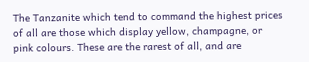The Tanzanite which tend to command the highest prices of all are those which display yellow, champagne, or pink colours. These are the rarest of all, and are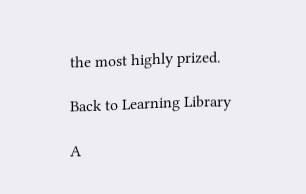the most highly prized.

Back to Learning Library

A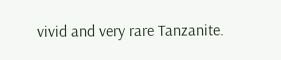vivid and very rare Tanzanite.